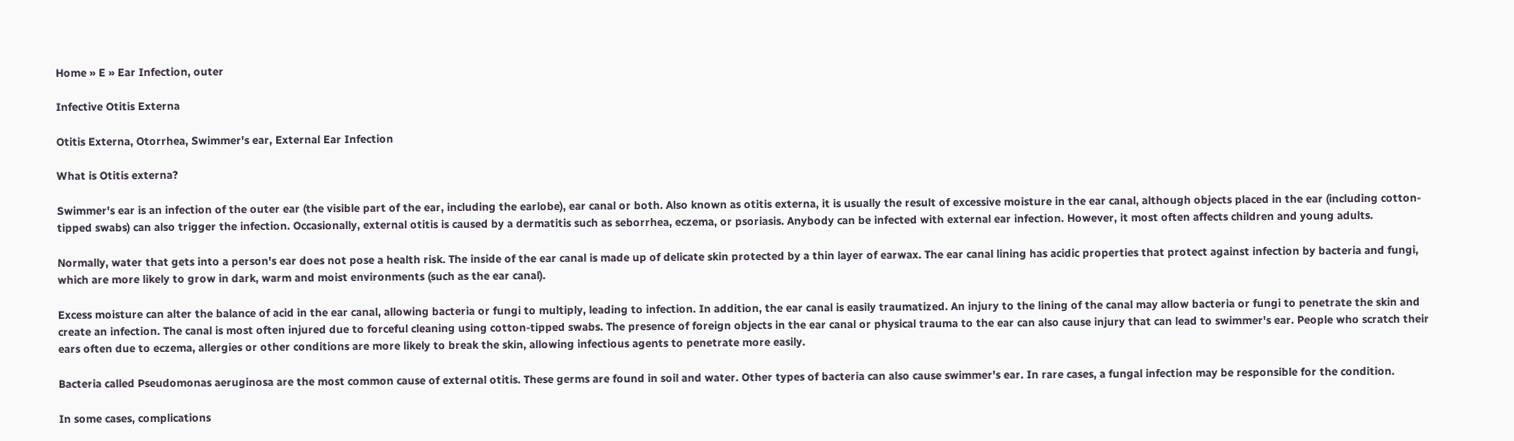Home » E » Ear Infection, outer

Infective Otitis Externa

Otitis Externa, Otorrhea, Swimmer's ear, External Ear Infection

What is Otitis externa?

Swimmer's ear is an infection of the outer ear (the visible part of the ear, including the earlobe), ear canal or both. Also known as otitis externa, it is usually the result of excessive moisture in the ear canal, although objects placed in the ear (including cotton-tipped swabs) can also trigger the infection. Occasionally, external otitis is caused by a dermatitis such as seborrhea, eczema, or psoriasis. Anybody can be infected with external ear infection. However, it most often affects children and young adults.

Normally, water that gets into a person's ear does not pose a health risk. The inside of the ear canal is made up of delicate skin protected by a thin layer of earwax. The ear canal lining has acidic properties that protect against infection by bacteria and fungi, which are more likely to grow in dark, warm and moist environments (such as the ear canal).

Excess moisture can alter the balance of acid in the ear canal, allowing bacteria or fungi to multiply, leading to infection. In addition, the ear canal is easily traumatized. An injury to the lining of the canal may allow bacteria or fungi to penetrate the skin and create an infection. The canal is most often injured due to forceful cleaning using cotton-tipped swabs. The presence of foreign objects in the ear canal or physical trauma to the ear can also cause injury that can lead to swimmer's ear. People who scratch their ears often due to eczema, allergies or other conditions are more likely to break the skin, allowing infectious agents to penetrate more easily.

Bacteria called Pseudomonas aeruginosa are the most common cause of external otitis. These germs are found in soil and water. Other types of bacteria can also cause swimmer's ear. In rare cases, a fungal infection may be responsible for the condition.

In some cases, complications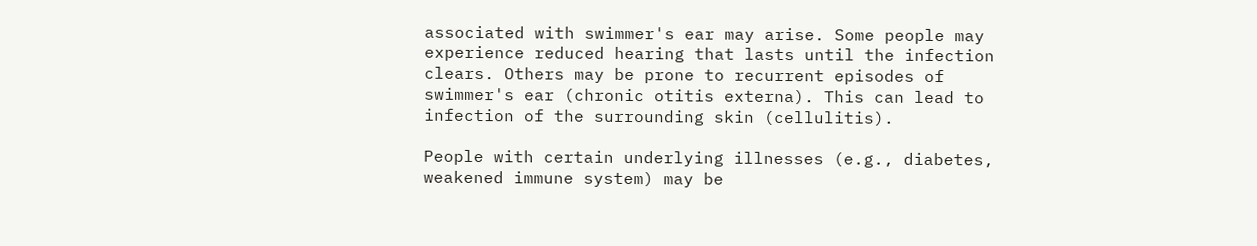associated with swimmer's ear may arise. Some people may experience reduced hearing that lasts until the infection clears. Others may be prone to recurrent episodes of swimmer's ear (chronic otitis externa). This can lead to infection of the surrounding skin (cellulitis).

People with certain underlying illnesses (e.g., diabetes, weakened immune system) may be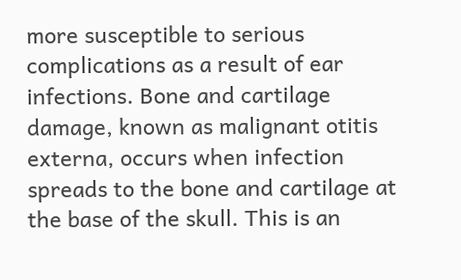more susceptible to serious complications as a result of ear infections. Bone and cartilage damage, known as malignant otitis externa, occurs when infection spreads to the bone and cartilage at the base of the skull. This is an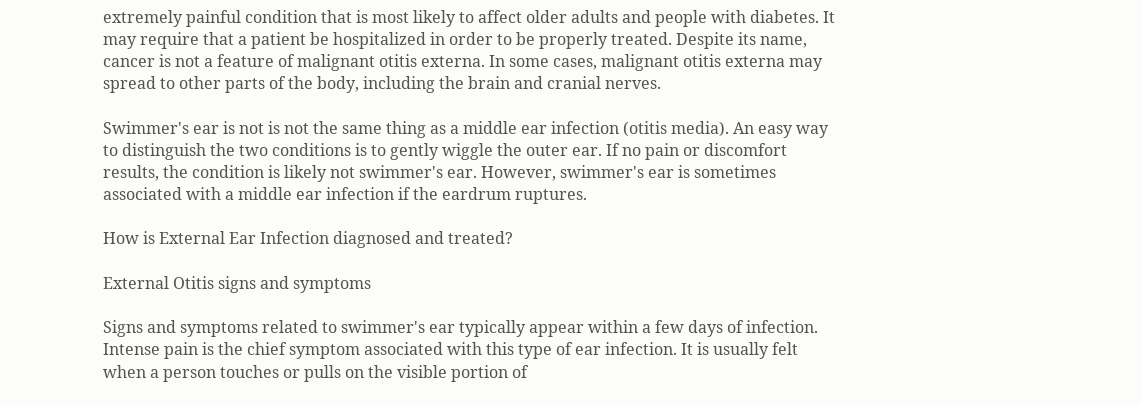extremely painful condition that is most likely to affect older adults and people with diabetes. It may require that a patient be hospitalized in order to be properly treated. Despite its name, cancer is not a feature of malignant otitis externa. In some cases, malignant otitis externa may spread to other parts of the body, including the brain and cranial nerves.

Swimmer's ear is not is not the same thing as a middle ear infection (otitis media). An easy way to distinguish the two conditions is to gently wiggle the outer ear. If no pain or discomfort results, the condition is likely not swimmer's ear. However, swimmer's ear is sometimes associated with a middle ear infection if the eardrum ruptures.

How is External Ear Infection diagnosed and treated?

External Otitis signs and symptoms

Signs and symptoms related to swimmer's ear typically appear within a few days of infection. Intense pain is the chief symptom associated with this type of ear infection. It is usually felt when a person touches or pulls on the visible portion of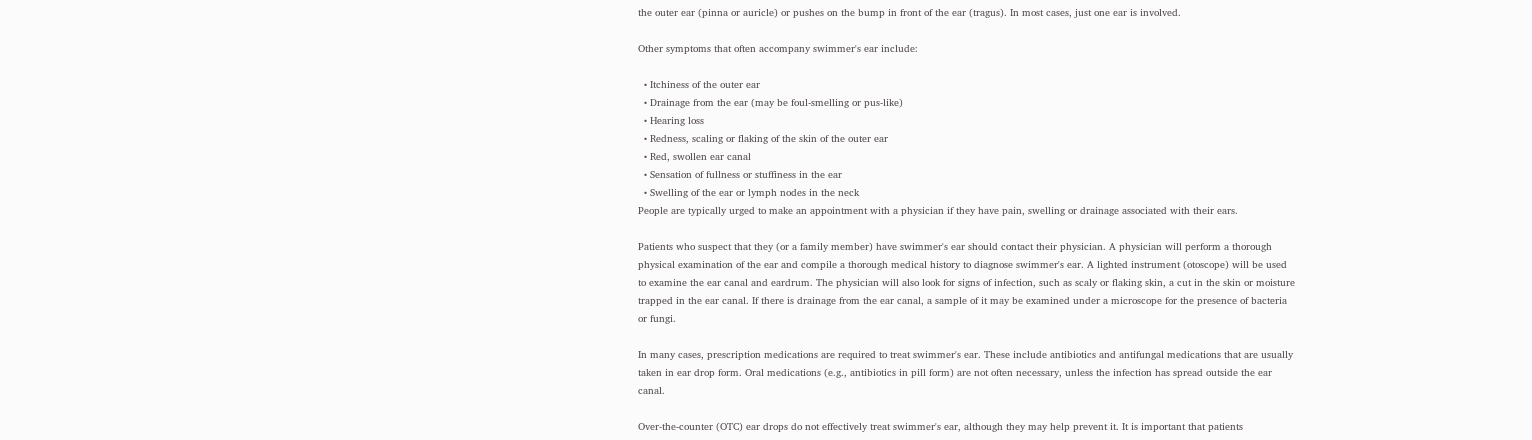the outer ear (pinna or auricle) or pushes on the bump in front of the ear (tragus). In most cases, just one ear is involved.

Other symptoms that often accompany swimmer's ear include:

  • Itchiness of the outer ear
  • Drainage from the ear (may be foul-smelling or pus-like)
  • Hearing loss
  • Redness, scaling or flaking of the skin of the outer ear
  • Red, swollen ear canal
  • Sensation of fullness or stuffiness in the ear
  • Swelling of the ear or lymph nodes in the neck
People are typically urged to make an appointment with a physician if they have pain, swelling or drainage associated with their ears.

Patients who suspect that they (or a family member) have swimmer's ear should contact their physician. A physician will perform a thorough physical examination of the ear and compile a thorough medical history to diagnose swimmer's ear. A lighted instrument (otoscope) will be used to examine the ear canal and eardrum. The physician will also look for signs of infection, such as scaly or flaking skin, a cut in the skin or moisture trapped in the ear canal. If there is drainage from the ear canal, a sample of it may be examined under a microscope for the presence of bacteria or fungi.

In many cases, prescription medications are required to treat swimmer's ear. These include antibiotics and antifungal medications that are usually taken in ear drop form. Oral medications (e.g., antibiotics in pill form) are not often necessary, unless the infection has spread outside the ear canal.

Over-the-counter (OTC) ear drops do not effectively treat swimmer's ear, although they may help prevent it. It is important that patients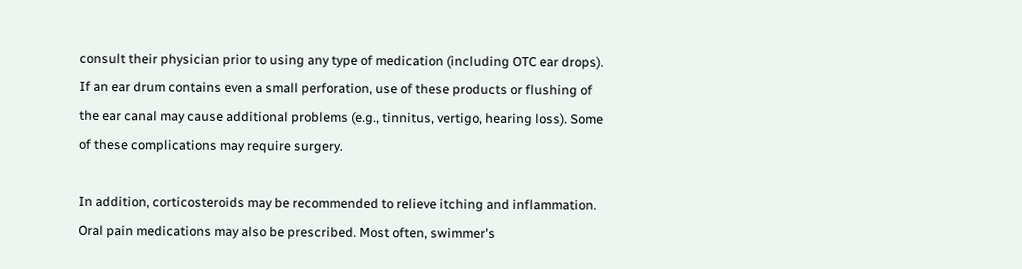consult their physician prior to using any type of medication (including OTC ear drops). If an ear drum contains even a small perforation, use of these products or flushing of the ear canal may cause additional problems (e.g., tinnitus, vertigo, hearing loss). Some of these complications may require surgery.

In addition, corticosteroids may be recommended to relieve itching and inflammation. Oral pain medications may also be prescribed. Most often, swimmer's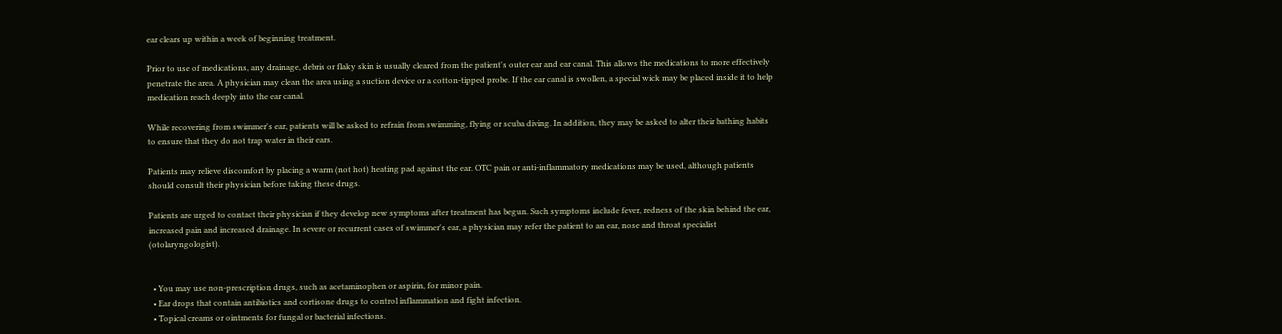ear clears up within a week of beginning treatment.

Prior to use of medications, any drainage, debris or flaky skin is usually cleared from the patient's outer ear and ear canal. This allows the medications to more effectively penetrate the area. A physician may clean the area using a suction device or a cotton-tipped probe. If the ear canal is swollen, a special wick may be placed inside it to help medication reach deeply into the ear canal.

While recovering from swimmer's ear, patients will be asked to refrain from swimming, flying or scuba diving. In addition, they may be asked to alter their bathing habits to ensure that they do not trap water in their ears.

Patients may relieve discomfort by placing a warm (not hot) heating pad against the ear. OTC pain or anti-inflammatory medications may be used, although patients should consult their physician before taking these drugs.

Patients are urged to contact their physician if they develop new symptoms after treatment has begun. Such symptoms include fever, redness of the skin behind the ear, increased pain and increased drainage. In severe or recurrent cases of swimmer's ear, a physician may refer the patient to an ear, nose and throat specialist (otolaryngologist).


  • You may use non-prescription drugs, such as acetaminophen or aspirin, for minor pain.
  • Ear drops that contain antibiotics and cortisone drugs to control inflammation and fight infection.
  • Topical creams or ointments for fungal or bacterial infections.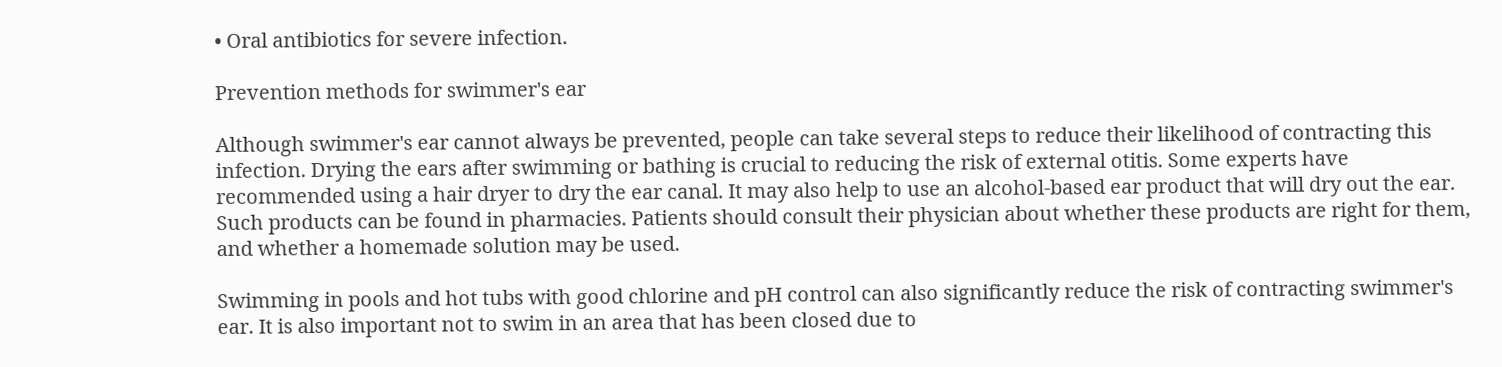• Oral antibiotics for severe infection.

Prevention methods for swimmer's ear

Although swimmer's ear cannot always be prevented, people can take several steps to reduce their likelihood of contracting this infection. Drying the ears after swimming or bathing is crucial to reducing the risk of external otitis. Some experts have recommended using a hair dryer to dry the ear canal. It may also help to use an alcohol-based ear product that will dry out the ear. Such products can be found in pharmacies. Patients should consult their physician about whether these products are right for them, and whether a homemade solution may be used.

Swimming in pools and hot tubs with good chlorine and pH control can also significantly reduce the risk of contracting swimmer's ear. It is also important not to swim in an area that has been closed due to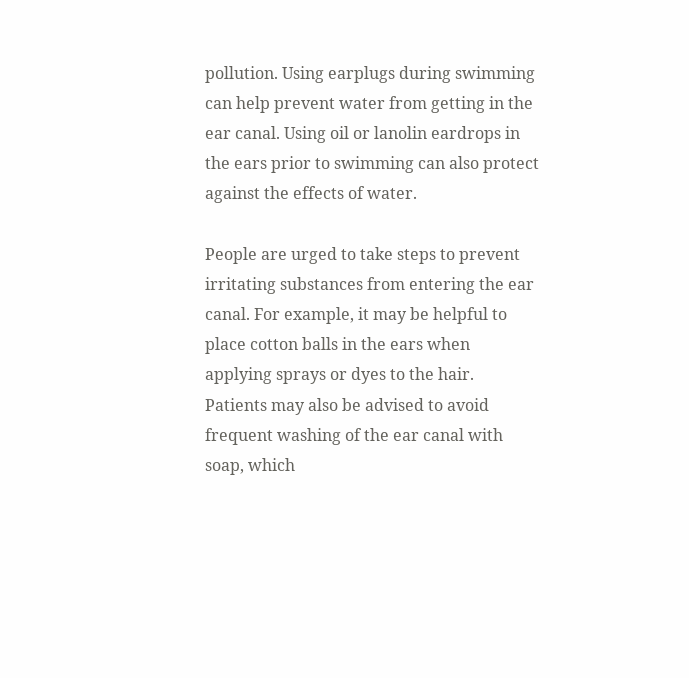pollution. Using earplugs during swimming can help prevent water from getting in the ear canal. Using oil or lanolin eardrops in the ears prior to swimming can also protect against the effects of water.

People are urged to take steps to prevent irritating substances from entering the ear canal. For example, it may be helpful to place cotton balls in the ears when applying sprays or dyes to the hair. Patients may also be advised to avoid frequent washing of the ear canal with soap, which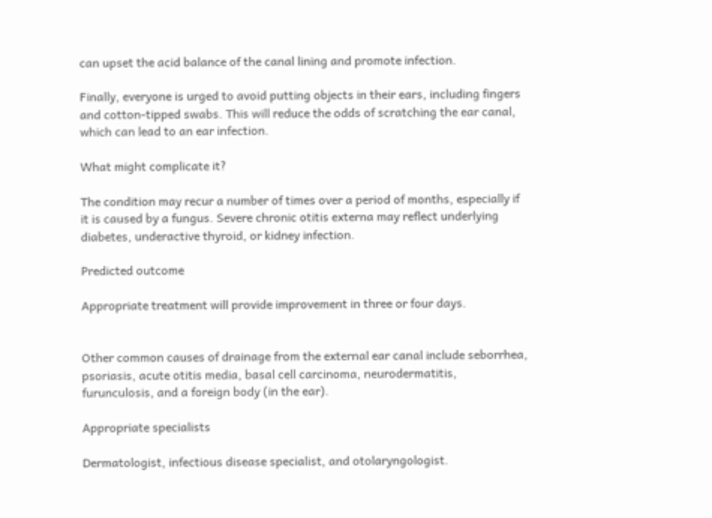can upset the acid balance of the canal lining and promote infection.

Finally, everyone is urged to avoid putting objects in their ears, including fingers and cotton-tipped swabs. This will reduce the odds of scratching the ear canal, which can lead to an ear infection.

What might complicate it?

The condition may recur a number of times over a period of months, especially if it is caused by a fungus. Severe chronic otitis externa may reflect underlying diabetes, underactive thyroid, or kidney infection.

Predicted outcome

Appropriate treatment will provide improvement in three or four days.


Other common causes of drainage from the external ear canal include seborrhea, psoriasis, acute otitis media, basal cell carcinoma, neurodermatitis, furunculosis, and a foreign body (in the ear).

Appropriate specialists

Dermatologist, infectious disease specialist, and otolaryngologist.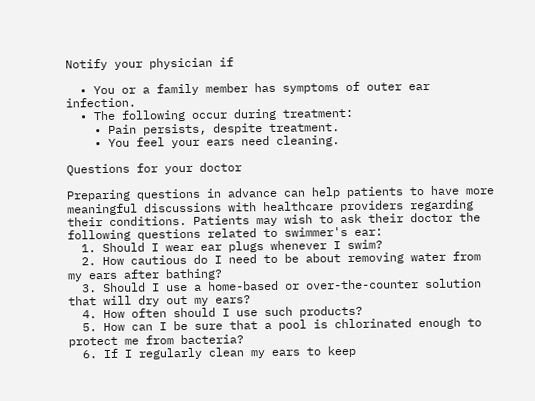Notify your physician if

  • You or a family member has symptoms of outer ear infection.
  • The following occur during treatment:
    • Pain persists, despite treatment.
    • You feel your ears need cleaning.

Questions for your doctor

Preparing questions in advance can help patients to have more meaningful discussions with healthcare providers regarding their conditions. Patients may wish to ask their doctor the following questions related to swimmer's ear:
  1. Should I wear ear plugs whenever I swim?
  2. How cautious do I need to be about removing water from my ears after bathing?
  3. Should I use a home-based or over-the-counter solution that will dry out my ears?
  4. How often should I use such products?
  5. How can I be sure that a pool is chlorinated enough to protect me from bacteria?
  6. If I regularly clean my ears to keep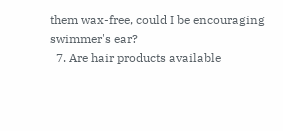them wax-free, could I be encouraging swimmer's ear?
  7. Are hair products available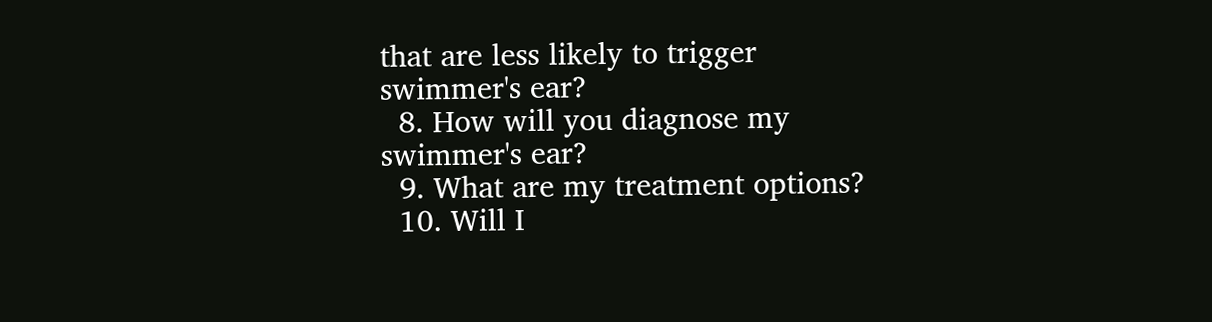that are less likely to trigger swimmer's ear?
  8. How will you diagnose my swimmer's ear?
  9. What are my treatment options?
  10. Will I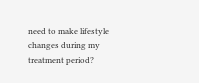need to make lifestyle changes during my treatment period?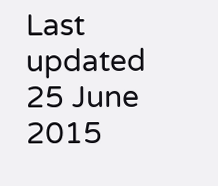Last updated 25 June 2015